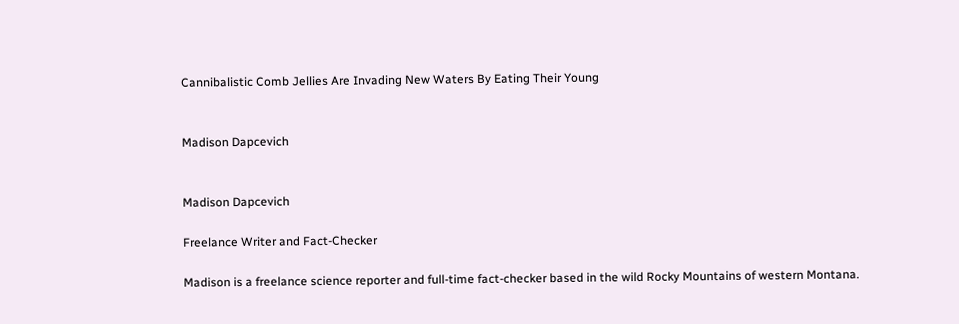Cannibalistic Comb Jellies Are Invading New Waters By Eating Their Young


Madison Dapcevich


Madison Dapcevich

Freelance Writer and Fact-Checker

Madison is a freelance science reporter and full-time fact-checker based in the wild Rocky Mountains of western Montana.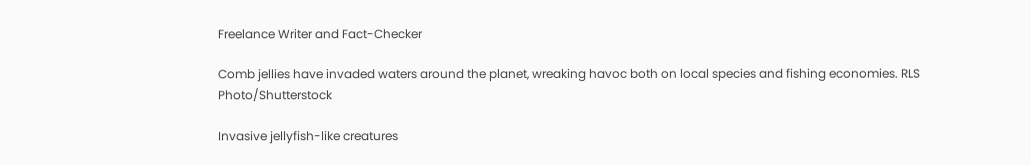Freelance Writer and Fact-Checker

Comb jellies have invaded waters around the planet, wreaking havoc both on local species and fishing economies. RLS Photo/Shutterstock

Invasive jellyfish-like creatures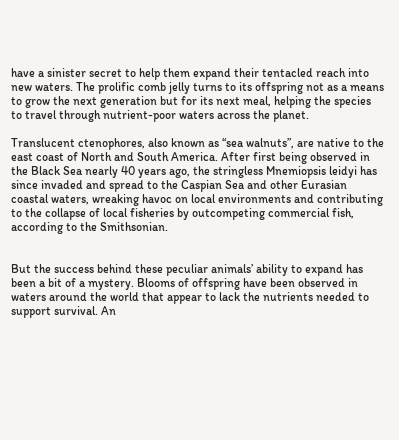have a sinister secret to help them expand their tentacled reach into new waters. The prolific comb jelly turns to its offspring not as a means to grow the next generation but for its next meal, helping the species to travel through nutrient-poor waters across the planet.

Translucent ctenophores, also known as “sea walnuts”, are native to the east coast of North and South America. After first being observed in the Black Sea nearly 40 years ago, the stringless Mnemiopsis leidyi has since invaded and spread to the Caspian Sea and other Eurasian coastal waters, wreaking havoc on local environments and contributing to the collapse of local fisheries by outcompeting commercial fish, according to the Smithsonian.


But the success behind these peculiar animals’ ability to expand has been a bit of a mystery. Blooms of offspring have been observed in waters around the world that appear to lack the nutrients needed to support survival. An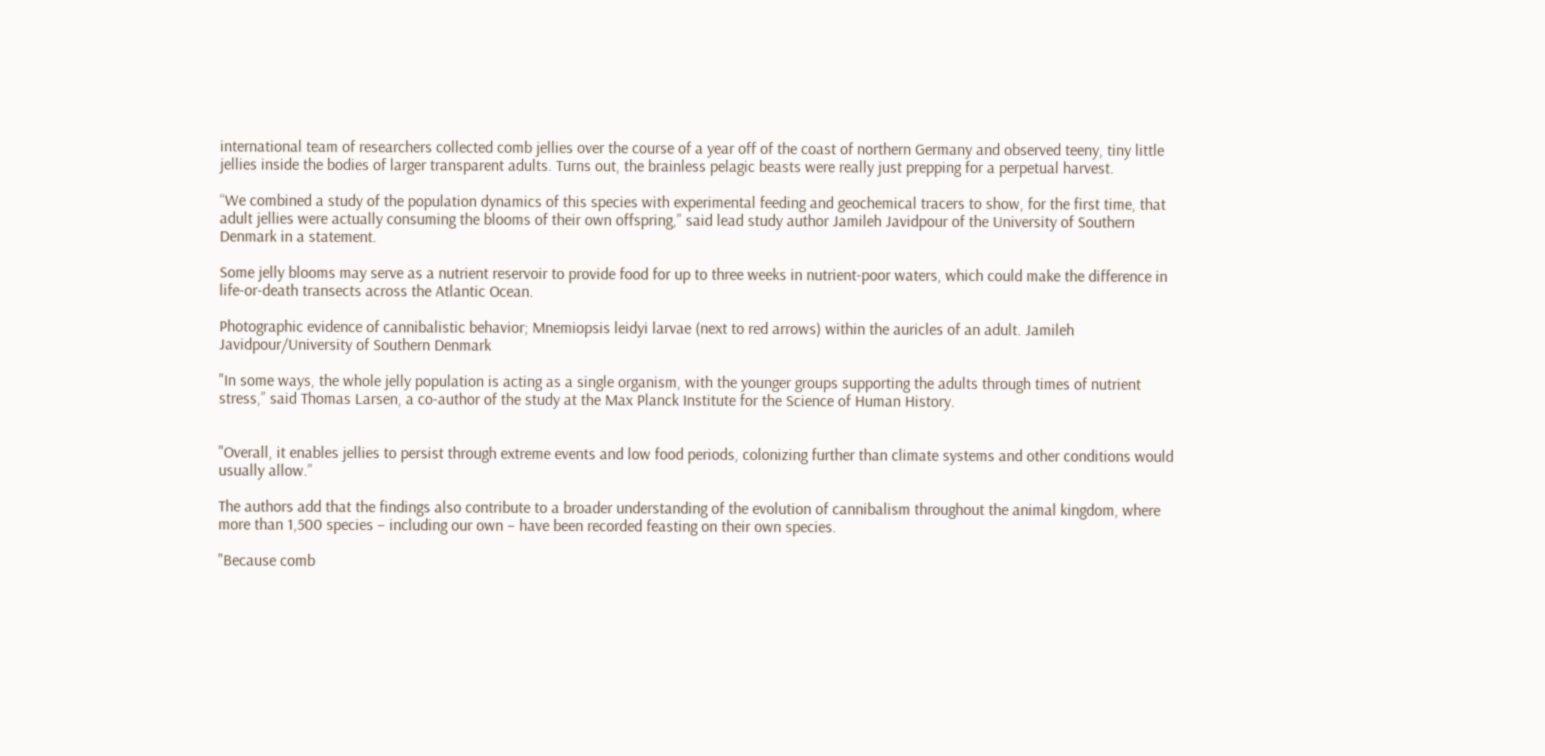international team of researchers collected comb jellies over the course of a year off of the coast of northern Germany and observed teeny, tiny little jellies inside the bodies of larger transparent adults. Turns out, the brainless pelagic beasts were really just prepping for a perpetual harvest.

“We combined a study of the population dynamics of this species with experimental feeding and geochemical tracers to show, for the first time, that adult jellies were actually consuming the blooms of their own offspring,” said lead study author Jamileh Javidpour of the University of Southern Denmark in a statement.

Some jelly blooms may serve as a nutrient reservoir to provide food for up to three weeks in nutrient-poor waters, which could make the difference in life-or-death transects across the Atlantic Ocean.

Photographic evidence of cannibalistic behavior; Mnemiopsis leidyi larvae (next to red arrows) within the auricles of an adult. Jamileh Javidpour/University of Southern Denmark

"In some ways, the whole jelly population is acting as a single organism, with the younger groups supporting the adults through times of nutrient stress,” said Thomas Larsen, a co-author of the study at the Max Planck Institute for the Science of Human History.


"Overall, it enables jellies to persist through extreme events and low food periods, colonizing further than climate systems and other conditions would usually allow.”

The authors add that the findings also contribute to a broader understanding of the evolution of cannibalism throughout the animal kingdom, where more than 1,500 species – including our own – have been recorded feasting on their own species.

"Because comb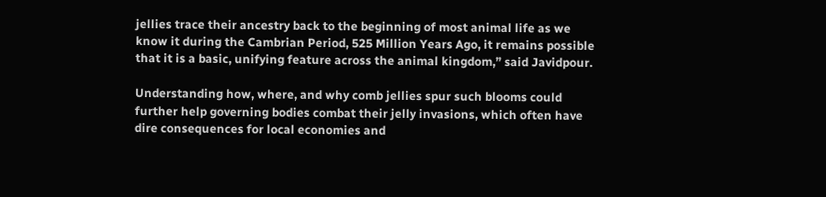jellies trace their ancestry back to the beginning of most animal life as we know it during the Cambrian Period, 525 Million Years Ago, it remains possible that it is a basic, unifying feature across the animal kingdom,” said Javidpour.

Understanding how, where, and why comb jellies spur such blooms could further help governing bodies combat their jelly invasions, which often have dire consequences for local economies and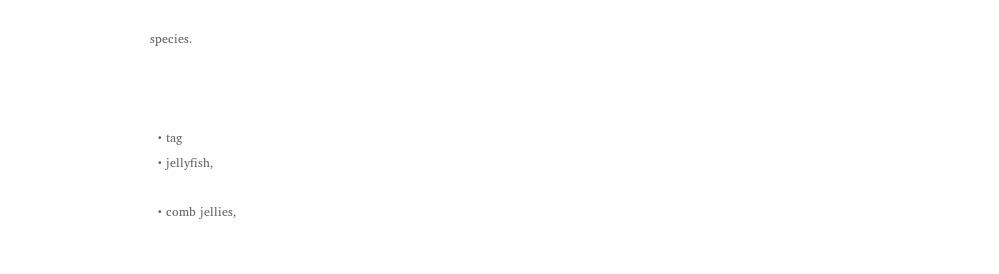species.



  • tag
  • jellyfish,

  • comb jellies,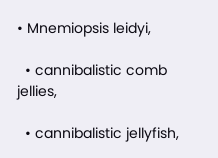• Mnemiopsis leidyi,

  • cannibalistic comb jellies,

  • cannibalistic jellyfish,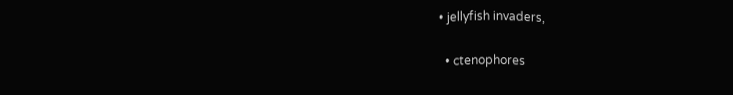• jellyfish invaders,

  • ctenophores